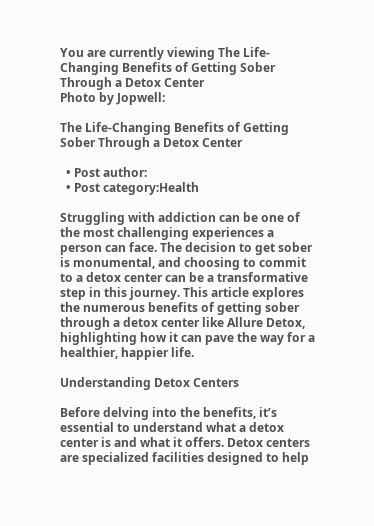You are currently viewing The Life-Changing Benefits of Getting Sober Through a Detox Center
Photo by Jopwell:

The Life-Changing Benefits of Getting Sober Through a Detox Center

  • Post author:
  • Post category:Health

Struggling with addiction can be one of the most challenging experiences a person can face. The decision to get sober is monumental, and choosing to commit to a detox center can be a transformative step in this journey. This article explores the numerous benefits of getting sober through a detox center like Allure Detox, highlighting how it can pave the way for a healthier, happier life.

Understanding Detox Centers

Before delving into the benefits, it’s essential to understand what a detox center is and what it offers. Detox centers are specialized facilities designed to help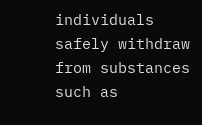individuals safely withdraw from substances such as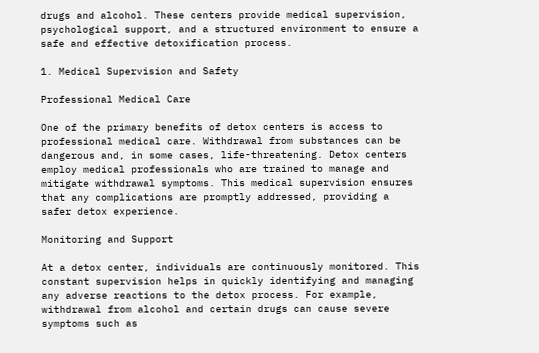drugs and alcohol. These centers provide medical supervision, psychological support, and a structured environment to ensure a safe and effective detoxification process.

1. Medical Supervision and Safety

Professional Medical Care

One of the primary benefits of detox centers is access to professional medical care. Withdrawal from substances can be dangerous and, in some cases, life-threatening. Detox centers employ medical professionals who are trained to manage and mitigate withdrawal symptoms. This medical supervision ensures that any complications are promptly addressed, providing a safer detox experience.

Monitoring and Support

At a detox center, individuals are continuously monitored. This constant supervision helps in quickly identifying and managing any adverse reactions to the detox process. For example, withdrawal from alcohol and certain drugs can cause severe symptoms such as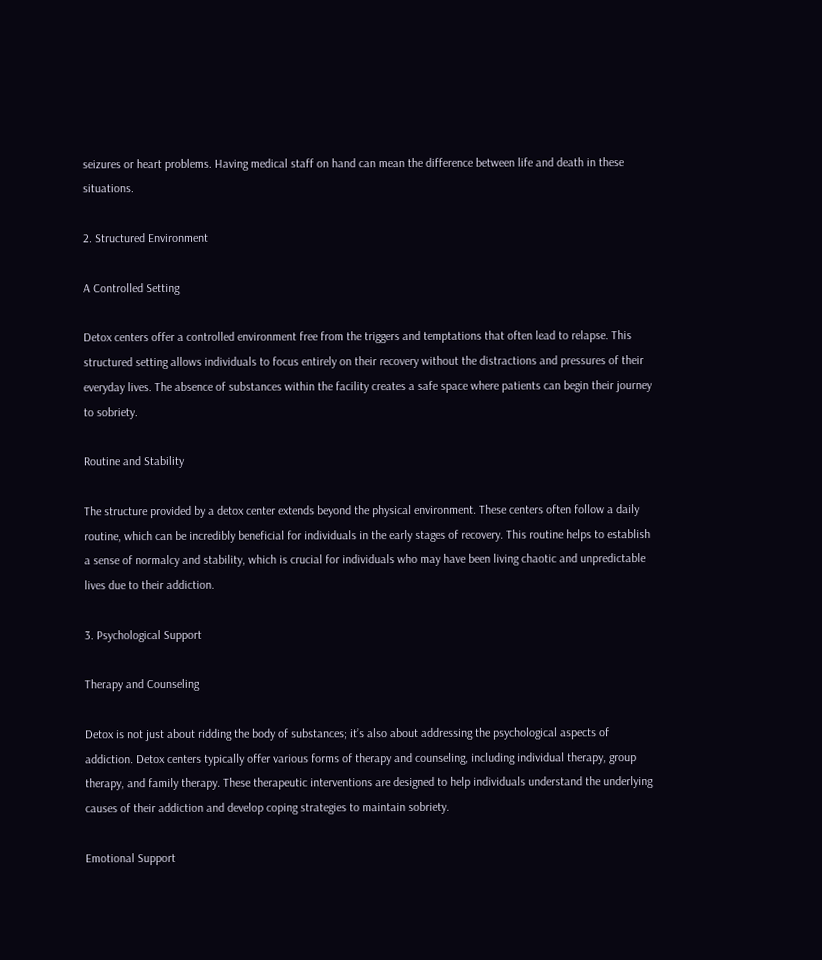seizures or heart problems. Having medical staff on hand can mean the difference between life and death in these situations.

2. Structured Environment

A Controlled Setting

Detox centers offer a controlled environment free from the triggers and temptations that often lead to relapse. This structured setting allows individuals to focus entirely on their recovery without the distractions and pressures of their everyday lives. The absence of substances within the facility creates a safe space where patients can begin their journey to sobriety.

Routine and Stability

The structure provided by a detox center extends beyond the physical environment. These centers often follow a daily routine, which can be incredibly beneficial for individuals in the early stages of recovery. This routine helps to establish a sense of normalcy and stability, which is crucial for individuals who may have been living chaotic and unpredictable lives due to their addiction.

3. Psychological Support

Therapy and Counseling

Detox is not just about ridding the body of substances; it’s also about addressing the psychological aspects of addiction. Detox centers typically offer various forms of therapy and counseling, including individual therapy, group therapy, and family therapy. These therapeutic interventions are designed to help individuals understand the underlying causes of their addiction and develop coping strategies to maintain sobriety.

Emotional Support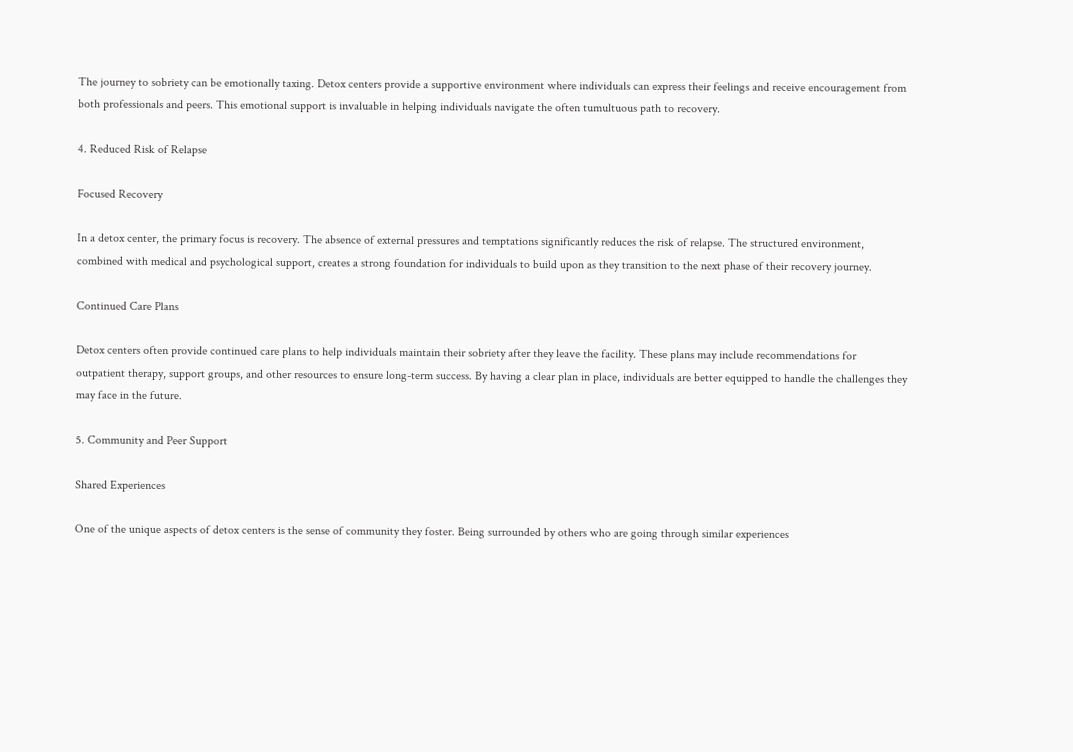The journey to sobriety can be emotionally taxing. Detox centers provide a supportive environment where individuals can express their feelings and receive encouragement from both professionals and peers. This emotional support is invaluable in helping individuals navigate the often tumultuous path to recovery.

4. Reduced Risk of Relapse

Focused Recovery

In a detox center, the primary focus is recovery. The absence of external pressures and temptations significantly reduces the risk of relapse. The structured environment, combined with medical and psychological support, creates a strong foundation for individuals to build upon as they transition to the next phase of their recovery journey.

Continued Care Plans

Detox centers often provide continued care plans to help individuals maintain their sobriety after they leave the facility. These plans may include recommendations for outpatient therapy, support groups, and other resources to ensure long-term success. By having a clear plan in place, individuals are better equipped to handle the challenges they may face in the future.

5. Community and Peer Support

Shared Experiences

One of the unique aspects of detox centers is the sense of community they foster. Being surrounded by others who are going through similar experiences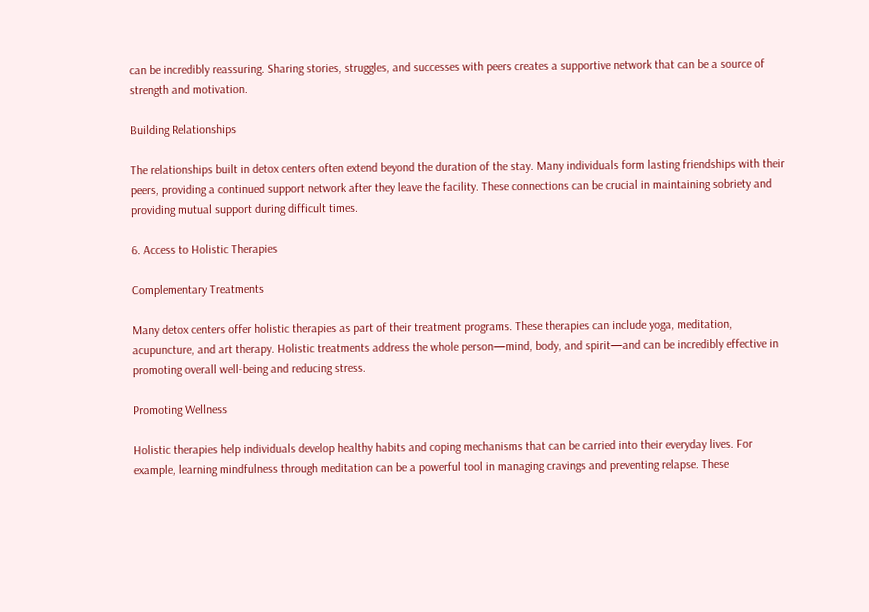can be incredibly reassuring. Sharing stories, struggles, and successes with peers creates a supportive network that can be a source of strength and motivation.

Building Relationships

The relationships built in detox centers often extend beyond the duration of the stay. Many individuals form lasting friendships with their peers, providing a continued support network after they leave the facility. These connections can be crucial in maintaining sobriety and providing mutual support during difficult times.

6. Access to Holistic Therapies

Complementary Treatments

Many detox centers offer holistic therapies as part of their treatment programs. These therapies can include yoga, meditation, acupuncture, and art therapy. Holistic treatments address the whole person—mind, body, and spirit—and can be incredibly effective in promoting overall well-being and reducing stress.

Promoting Wellness

Holistic therapies help individuals develop healthy habits and coping mechanisms that can be carried into their everyday lives. For example, learning mindfulness through meditation can be a powerful tool in managing cravings and preventing relapse. These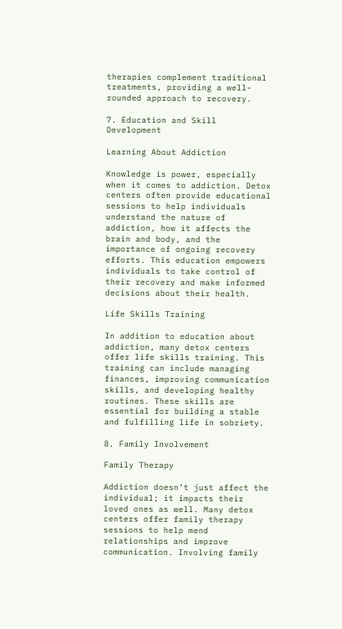therapies complement traditional treatments, providing a well-rounded approach to recovery.

7. Education and Skill Development

Learning About Addiction

Knowledge is power, especially when it comes to addiction. Detox centers often provide educational sessions to help individuals understand the nature of addiction, how it affects the brain and body, and the importance of ongoing recovery efforts. This education empowers individuals to take control of their recovery and make informed decisions about their health.

Life Skills Training

In addition to education about addiction, many detox centers offer life skills training. This training can include managing finances, improving communication skills, and developing healthy routines. These skills are essential for building a stable and fulfilling life in sobriety.

8. Family Involvement

Family Therapy

Addiction doesn’t just affect the individual; it impacts their loved ones as well. Many detox centers offer family therapy sessions to help mend relationships and improve communication. Involving family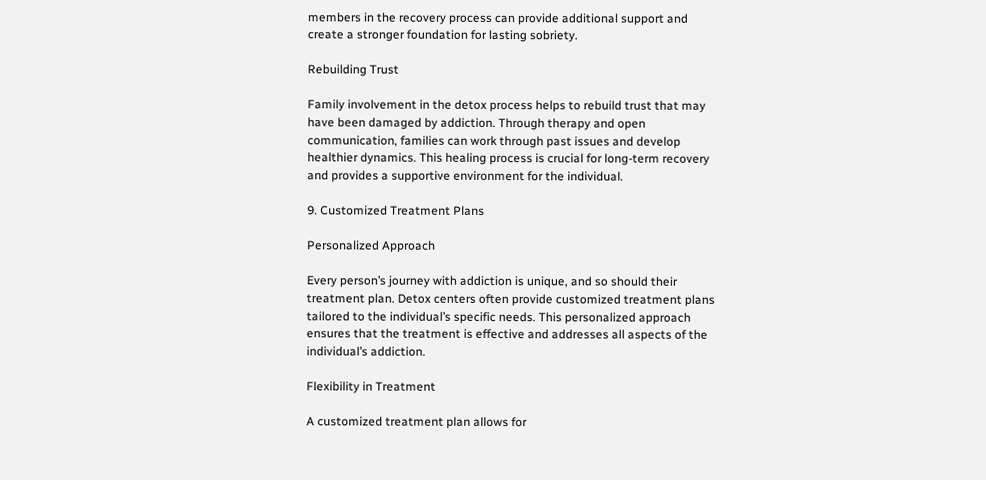members in the recovery process can provide additional support and create a stronger foundation for lasting sobriety.

Rebuilding Trust

Family involvement in the detox process helps to rebuild trust that may have been damaged by addiction. Through therapy and open communication, families can work through past issues and develop healthier dynamics. This healing process is crucial for long-term recovery and provides a supportive environment for the individual.

9. Customized Treatment Plans

Personalized Approach

Every person’s journey with addiction is unique, and so should their treatment plan. Detox centers often provide customized treatment plans tailored to the individual’s specific needs. This personalized approach ensures that the treatment is effective and addresses all aspects of the individual’s addiction.

Flexibility in Treatment

A customized treatment plan allows for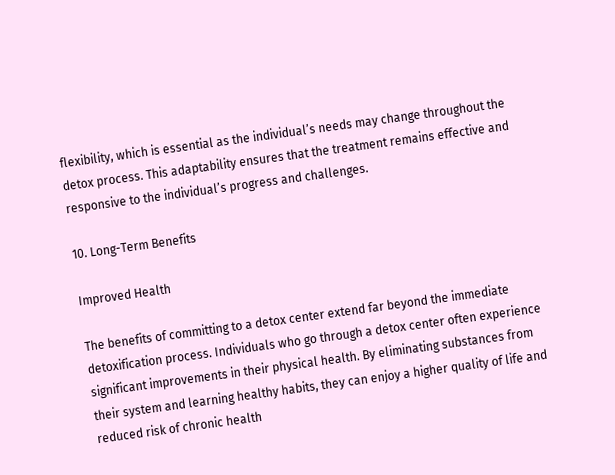flexibility, which is essential as the individual’s needs may change throughout the detox process. This adaptability ensures that the treatment remains effective and responsive to the individual’s progress and challenges.

10. Long-Term Benefits

Improved Health

The benefits of committing to a detox center extend far beyond the immediate detoxification process. Individuals who go through a detox center often experience significant improvements in their physical health. By eliminating substances from their system and learning healthy habits, they can enjoy a higher quality of life and reduced risk of chronic health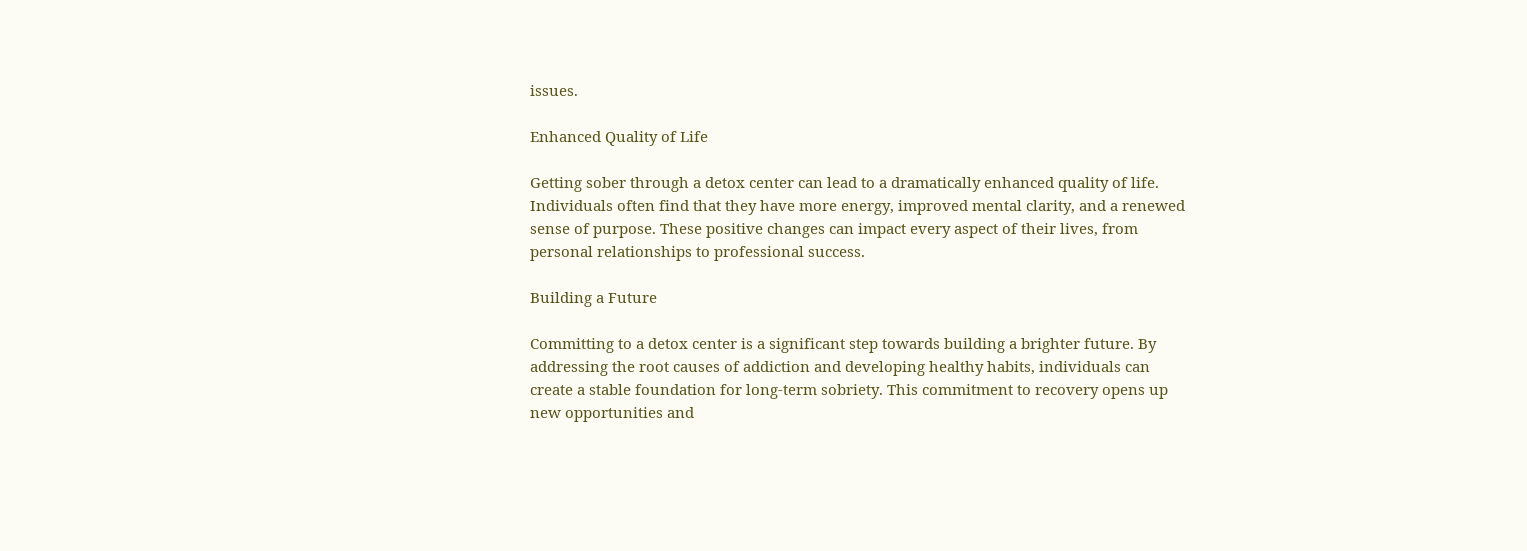issues.

Enhanced Quality of Life

Getting sober through a detox center can lead to a dramatically enhanced quality of life. Individuals often find that they have more energy, improved mental clarity, and a renewed sense of purpose. These positive changes can impact every aspect of their lives, from personal relationships to professional success.

Building a Future

Committing to a detox center is a significant step towards building a brighter future. By addressing the root causes of addiction and developing healthy habits, individuals can create a stable foundation for long-term sobriety. This commitment to recovery opens up new opportunities and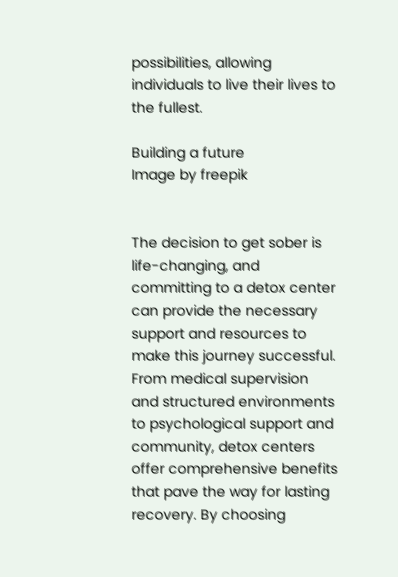possibilities, allowing individuals to live their lives to the fullest.

Building a future
Image by freepik


The decision to get sober is life-changing, and committing to a detox center can provide the necessary support and resources to make this journey successful. From medical supervision and structured environments to psychological support and community, detox centers offer comprehensive benefits that pave the way for lasting recovery. By choosing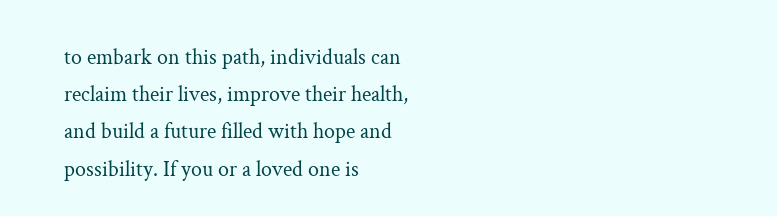to embark on this path, individuals can reclaim their lives, improve their health, and build a future filled with hope and possibility. If you or a loved one is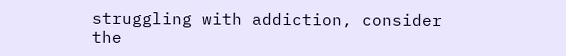struggling with addiction, consider the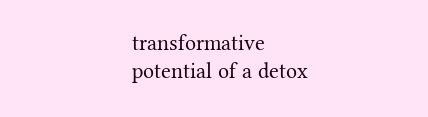transformative potential of a detox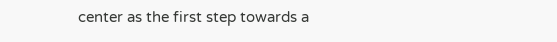center as the first step towards a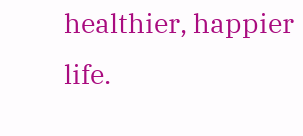healthier, happier life.